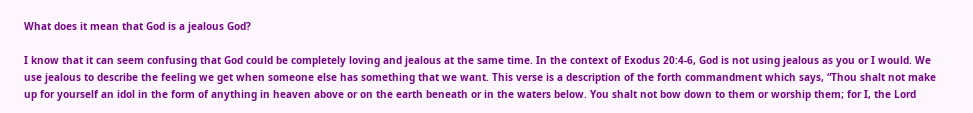What does it mean that God is a jealous God?

I know that it can seem confusing that God could be completely loving and jealous at the same time. In the context of Exodus 20:4-6, God is not using jealous as you or I would. We use jealous to describe the feeling we get when someone else has something that we want. This verse is a description of the forth commandment which says, “Thou shalt not make up for yourself an idol in the form of anything in heaven above or on the earth beneath or in the waters below. You shalt not bow down to them or worship them; for I, the Lord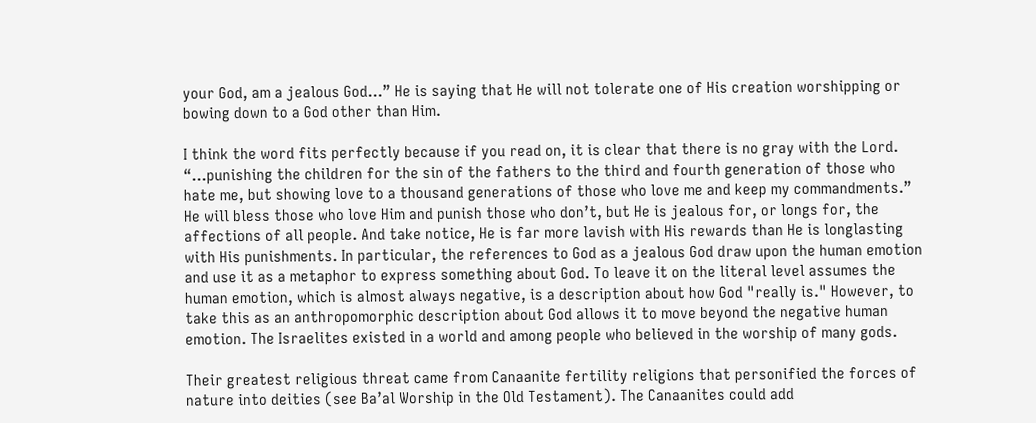your God, am a jealous God...” He is saying that He will not tolerate one of His creation worshipping or bowing down to a God other than Him.

I think the word fits perfectly because if you read on, it is clear that there is no gray with the Lord. “…punishing the children for the sin of the fathers to the third and fourth generation of those who hate me, but showing love to a thousand generations of those who love me and keep my commandments.” He will bless those who love Him and punish those who don’t, but He is jealous for, or longs for, the affections of all people. And take notice, He is far more lavish with His rewards than He is longlasting with His punishments. In particular, the references to God as a jealous God draw upon the human emotion and use it as a metaphor to express something about God. To leave it on the literal level assumes the human emotion, which is almost always negative, is a description about how God "really is." However, to take this as an anthropomorphic description about God allows it to move beyond the negative human emotion. The Israelites existed in a world and among people who believed in the worship of many gods.

Their greatest religious threat came from Canaanite fertility religions that personified the forces of nature into deities (see Ba’al Worship in the Old Testament). The Canaanites could add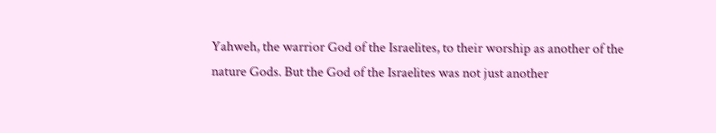Yahweh, the warrior God of the Israelites, to their worship as another of the nature Gods. But the God of the Israelites was not just another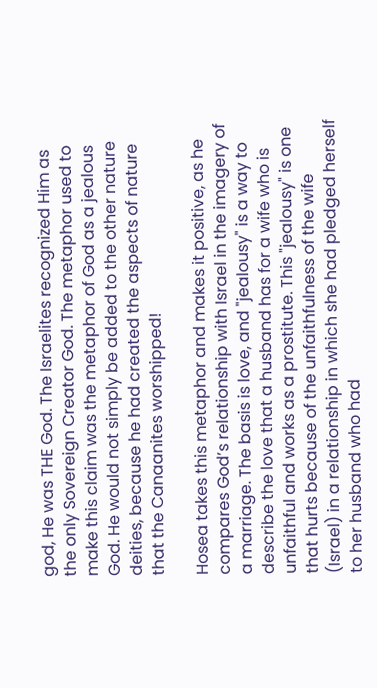god, He was THE God. The Israelites recognized Him as the only Sovereign Creator God. The metaphor used to make this claim was the metaphor of God as a jealous God. He would not simply be added to the other nature deities, because he had created the aspects of nature that the Canaanites worshipped!

Hosea takes this metaphor and makes it positive, as he compares God’s relationship with Israel in the imagery of a marriage. The basis is love, and "jealousy" is a way to describe the love that a husband has for a wife who is unfaithful and works as a prostitute. This "jealousy" is one that hurts because of the unfaithfulness of the wife (Israel) in a relationship in which she had pledged herself to her husband who had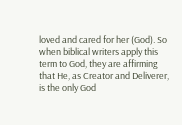loved and cared for her (God). So when biblical writers apply this term to God, they are affirming that He, as Creator and Deliverer, is the only God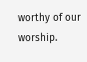worthy of our worship.